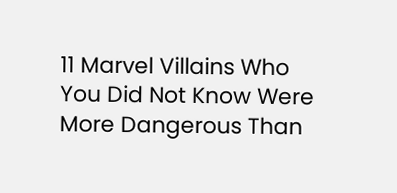11 Marvel Villains Who You Did Not Know Were More Dangerous Than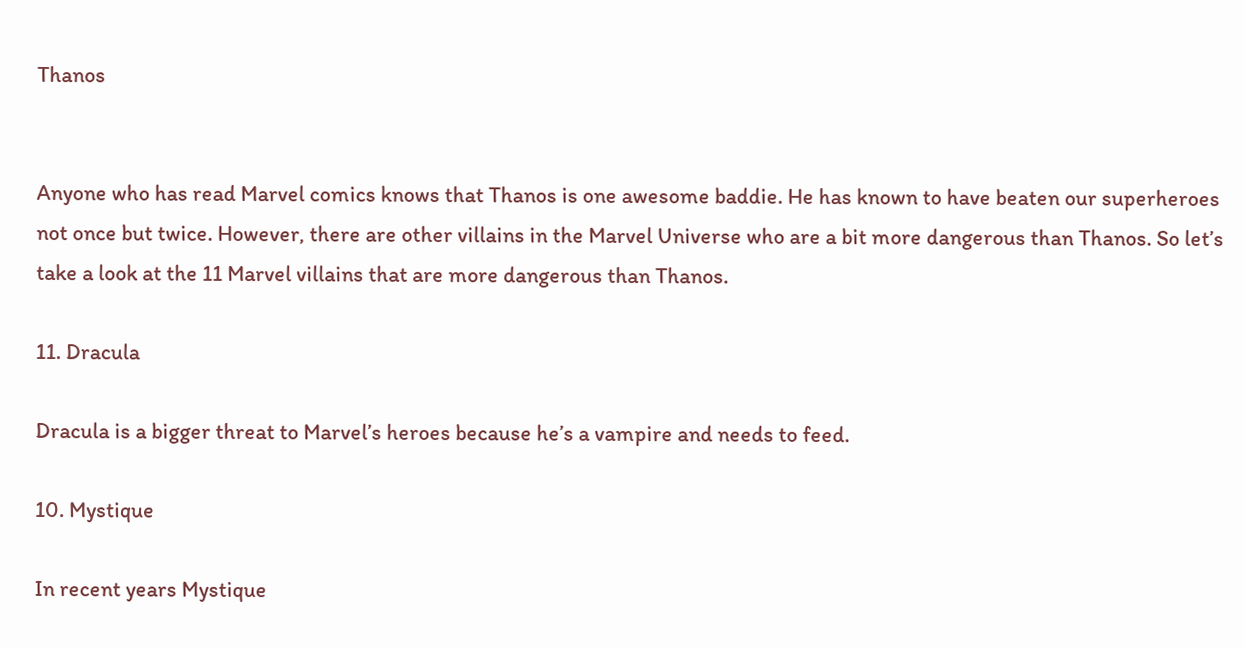Thanos


Anyone who has read Marvel comics knows that Thanos is one awesome baddie. He has known to have beaten our superheroes not once but twice. However, there are other villains in the Marvel Universe who are a bit more dangerous than Thanos. So let’s take a look at the 11 Marvel villains that are more dangerous than Thanos.

11. Dracula

Dracula is a bigger threat to Marvel’s heroes because he’s a vampire and needs to feed.

10. Mystique

In recent years Mystique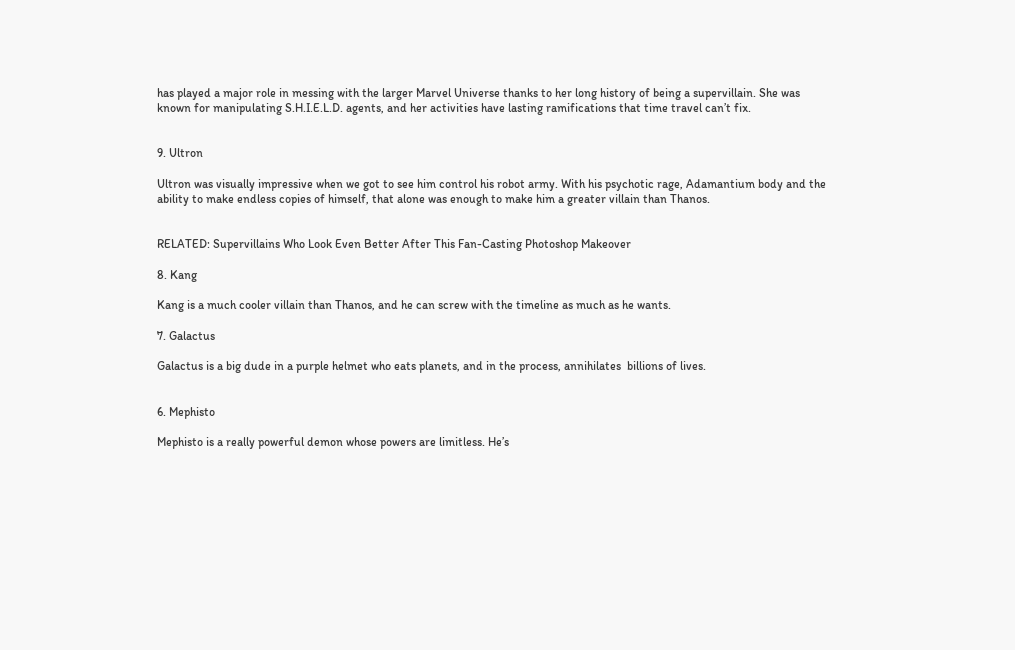has played a major role in messing with the larger Marvel Universe thanks to her long history of being a supervillain. She was known for manipulating S.H.I.E.L.D. agents, and her activities have lasting ramifications that time travel can’t fix.


9. Ultron

Ultron was visually impressive when we got to see him control his robot army. With his psychotic rage, Adamantium body and the ability to make endless copies of himself, that alone was enough to make him a greater villain than Thanos.


RELATED: Supervillains Who Look Even Better After This Fan-Casting Photoshop Makeover

8. Kang

Kang is a much cooler villain than Thanos, and he can screw with the timeline as much as he wants.

7. Galactus

Galactus is a big dude in a purple helmet who eats planets, and in the process, annihilates  billions of lives.


6. Mephisto

Mephisto is a really powerful demon whose powers are limitless. He’s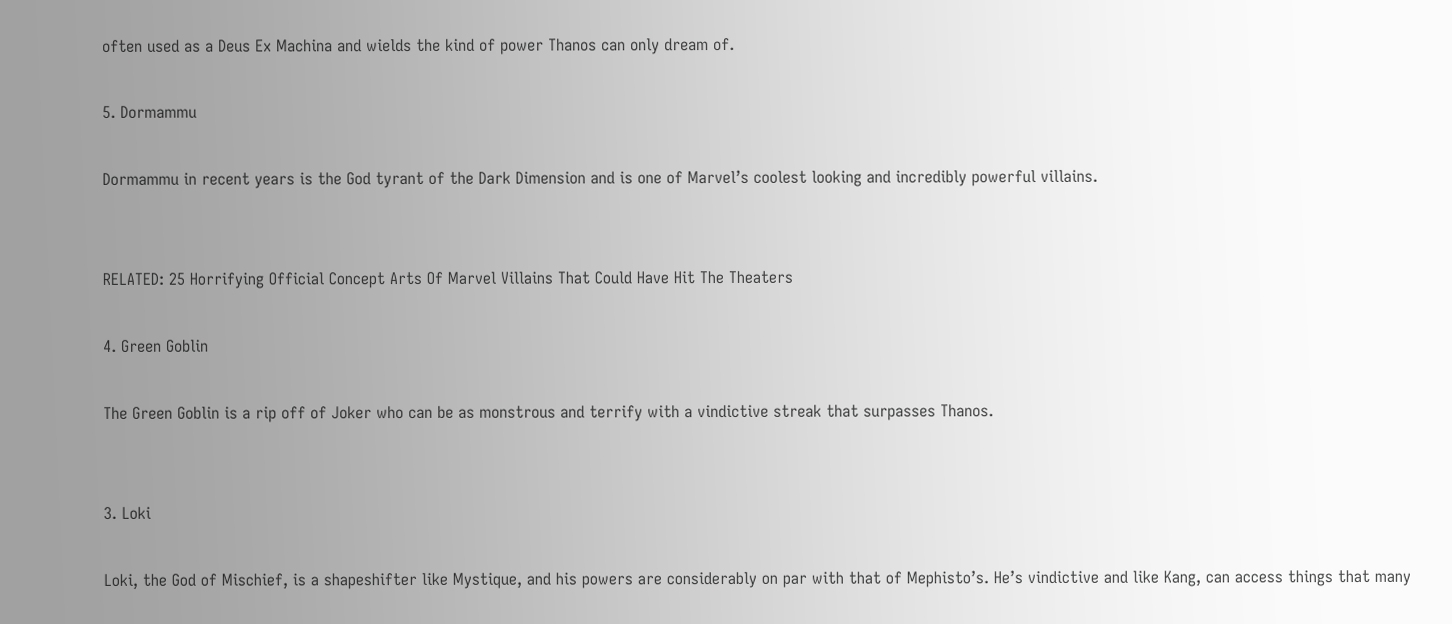often used as a Deus Ex Machina and wields the kind of power Thanos can only dream of.

5. Dormammu

Dormammu in recent years is the God tyrant of the Dark Dimension and is one of Marvel’s coolest looking and incredibly powerful villains.


RELATED: 25 Horrifying Official Concept Arts Of Marvel Villains That Could Have Hit The Theaters

4. Green Goblin

The Green Goblin is a rip off of Joker who can be as monstrous and terrify with a vindictive streak that surpasses Thanos.


3. Loki

Loki, the God of Mischief, is a shapeshifter like Mystique, and his powers are considerably on par with that of Mephisto’s. He’s vindictive and like Kang, can access things that many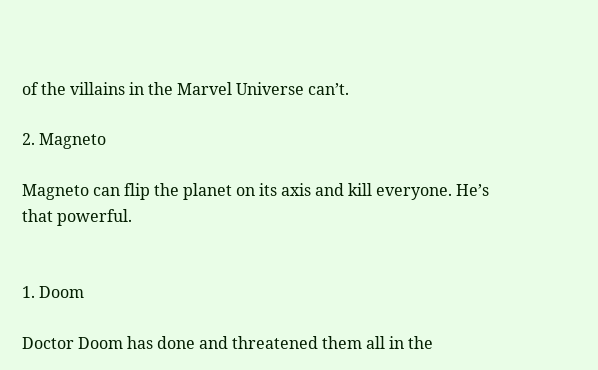of the villains in the Marvel Universe can’t.

2. Magneto

Magneto can flip the planet on its axis and kill everyone. He’s that powerful.


1. Doom

Doctor Doom has done and threatened them all in the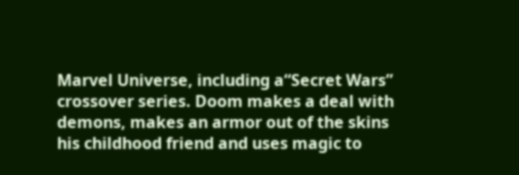Marvel Universe, including a“Secret Wars” crossover series. Doom makes a deal with demons, makes an armor out of the skins his childhood friend and uses magic to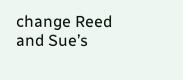change Reed and Sue’s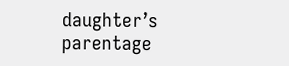daughter’s parentage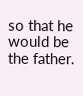so that he would be the father.